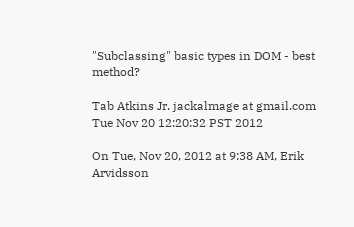"Subclassing" basic types in DOM - best method?

Tab Atkins Jr. jackalmage at gmail.com
Tue Nov 20 12:20:32 PST 2012

On Tue, Nov 20, 2012 at 9:38 AM, Erik Arvidsson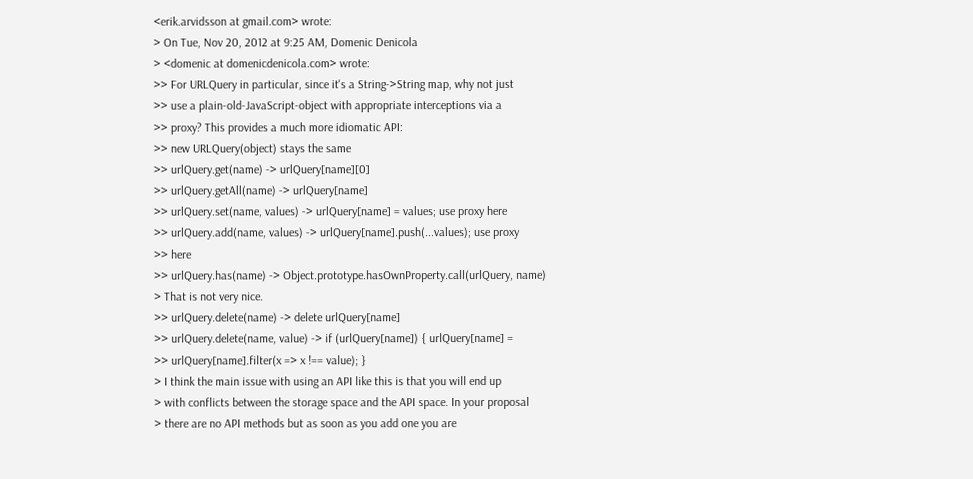<erik.arvidsson at gmail.com> wrote:
> On Tue, Nov 20, 2012 at 9:25 AM, Domenic Denicola
> <domenic at domenicdenicola.com> wrote:
>> For URLQuery in particular, since it's a String->String map, why not just
>> use a plain-old-JavaScript-object with appropriate interceptions via a
>> proxy? This provides a much more idiomatic API:
>> new URLQuery(object) stays the same
>> urlQuery.get(name) -> urlQuery[name][0]
>> urlQuery.getAll(name) -> urlQuery[name]
>> urlQuery.set(name, values) -> urlQuery[name] = values; use proxy here
>> urlQuery.add(name, values) -> urlQuery[name].push(...values); use proxy
>> here
>> urlQuery.has(name) -> Object.prototype.hasOwnProperty.call(urlQuery, name)
> That is not very nice.
>> urlQuery.delete(name) -> delete urlQuery[name]
>> urlQuery.delete(name, value) -> if (urlQuery[name]) { urlQuery[name] =
>> urlQuery[name].filter(x => x !== value); }
> I think the main issue with using an API like this is that you will end up
> with conflicts between the storage space and the API space. In your proposal
> there are no API methods but as soon as you add one you are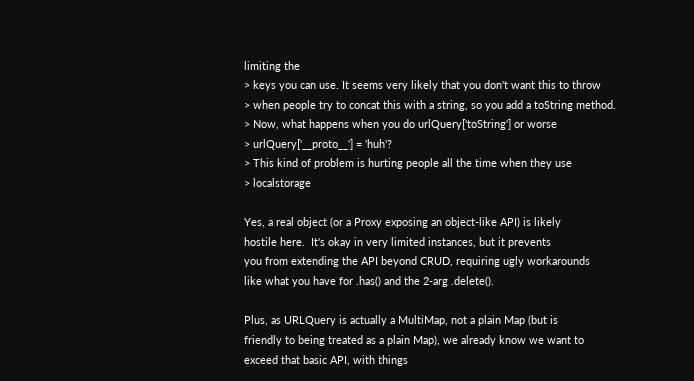limiting the
> keys you can use. It seems very likely that you don't want this to throw
> when people try to concat this with a string, so you add a toString method.
> Now, what happens when you do urlQuery['toString'] or worse
> urlQuery['__proto__'] = 'huh'?
> This kind of problem is hurting people all the time when they use
> localstorage

Yes, a real object (or a Proxy exposing an object-like API) is likely
hostile here.  It's okay in very limited instances, but it prevents
you from extending the API beyond CRUD, requiring ugly workarounds
like what you have for .has() and the 2-arg .delete().

Plus, as URLQuery is actually a MultiMap, not a plain Map (but is
friendly to being treated as a plain Map), we already know we want to
exceed that basic API, with things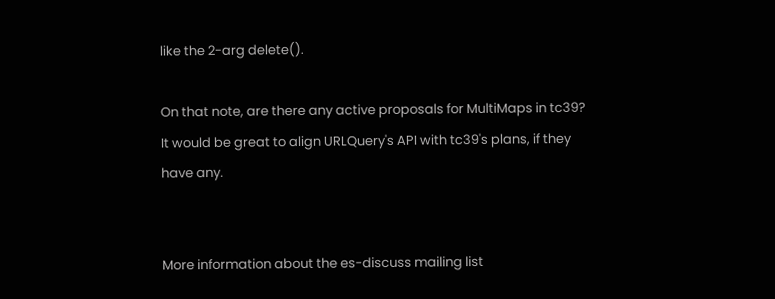like the 2-arg delete().

On that note, are there any active proposals for MultiMaps in tc39?
It would be great to align URLQuery's API with tc39's plans, if they
have any.


More information about the es-discuss mailing list